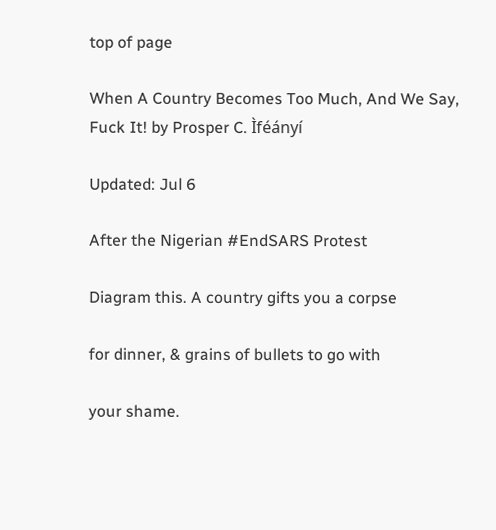top of page

When A Country Becomes Too Much, And We Say, Fuck It! by Prosper C. Ìféányí

Updated: Jul 6

After the Nigerian #EndSARS Protest

Diagram this. A country gifts you a corpse

for dinner, & grains of bullets to go with

your shame.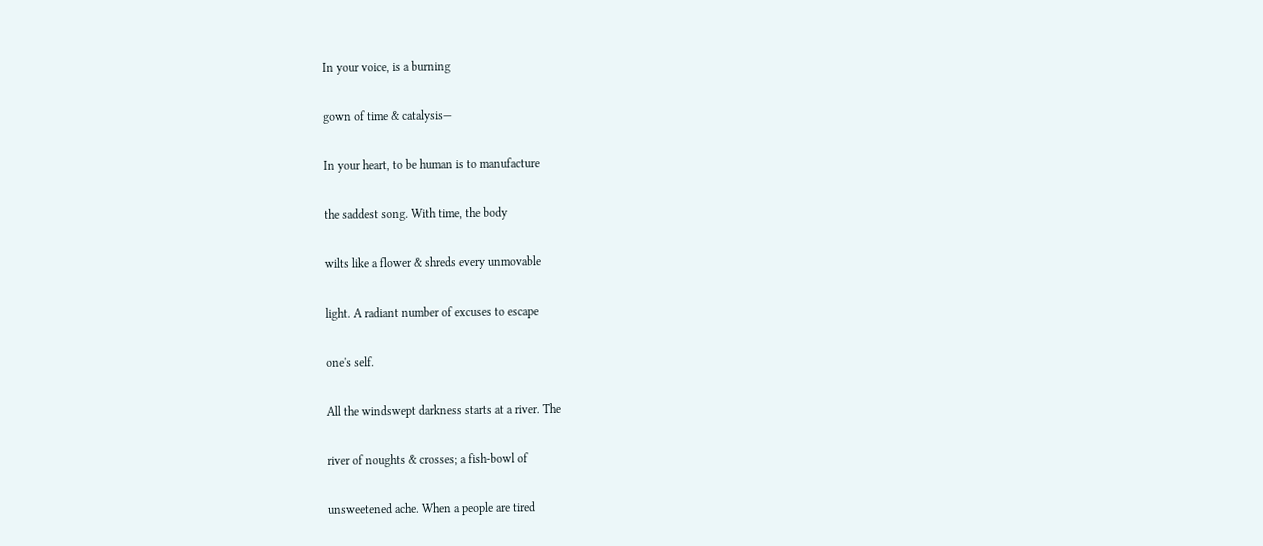In your voice, is a burning

gown of time & catalysis—

In your heart, to be human is to manufacture

the saddest song. With time, the body

wilts like a flower & shreds every unmovable

light. A radiant number of excuses to escape

one's self.

All the windswept darkness starts at a river. The

river of noughts & crosses; a fish-bowl of

unsweetened ache. When a people are tired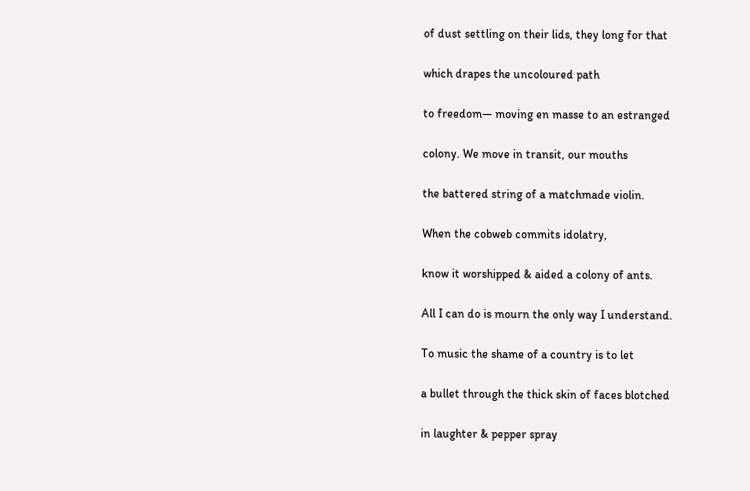of dust settling on their lids, they long for that

which drapes the uncoloured path

to freedom— moving en masse to an estranged

colony. We move in transit, our mouths

the battered string of a matchmade violin.

When the cobweb commits idolatry,

know it worshipped & aided a colony of ants.

All I can do is mourn the only way I understand.

To music the shame of a country is to let

a bullet through the thick skin of faces blotched

in laughter & pepper spray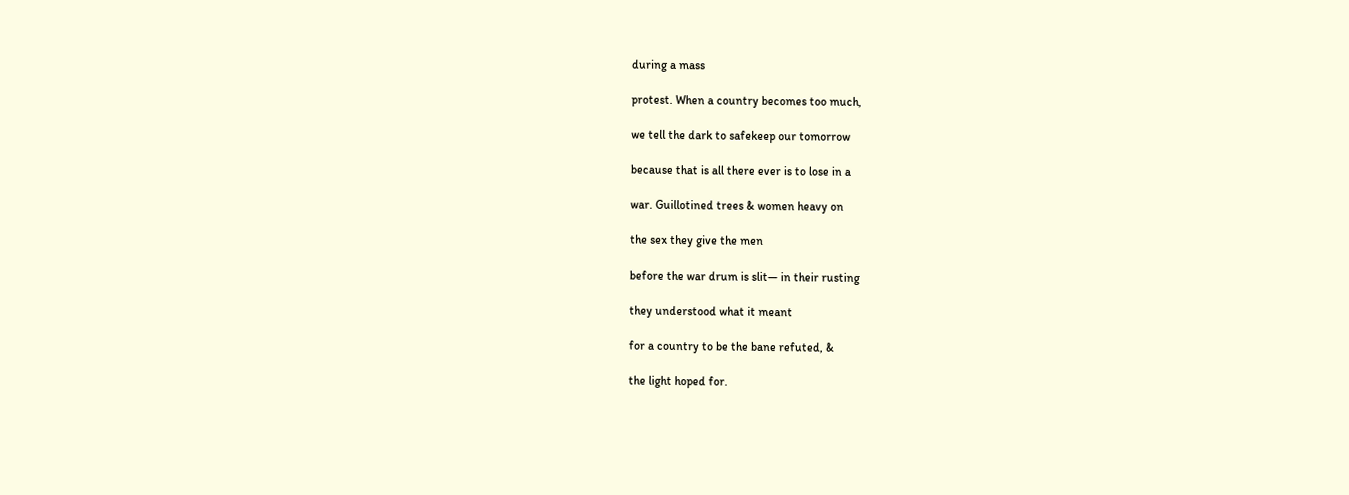during a mass

protest. When a country becomes too much,

we tell the dark to safekeep our tomorrow

because that is all there ever is to lose in a

war. Guillotined trees & women heavy on

the sex they give the men

before the war drum is slit— in their rusting

they understood what it meant

for a country to be the bane refuted, &

the light hoped for.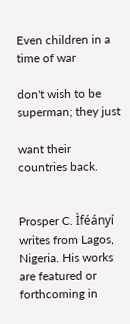Even children in a time of war

don't wish to be superman; they just

want their countries back.


Prosper C. Ìféányí writes from Lagos, Nigeria. His works are featured or forthcoming in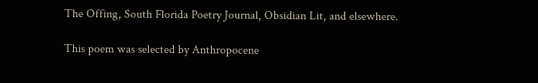The Offing, South Florida Poetry Journal, Obsidian Lit, and elsewhere.

This poem was selected by Anthropocene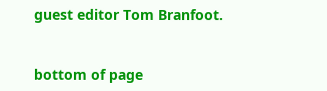guest editor Tom Branfoot.


bottom of page